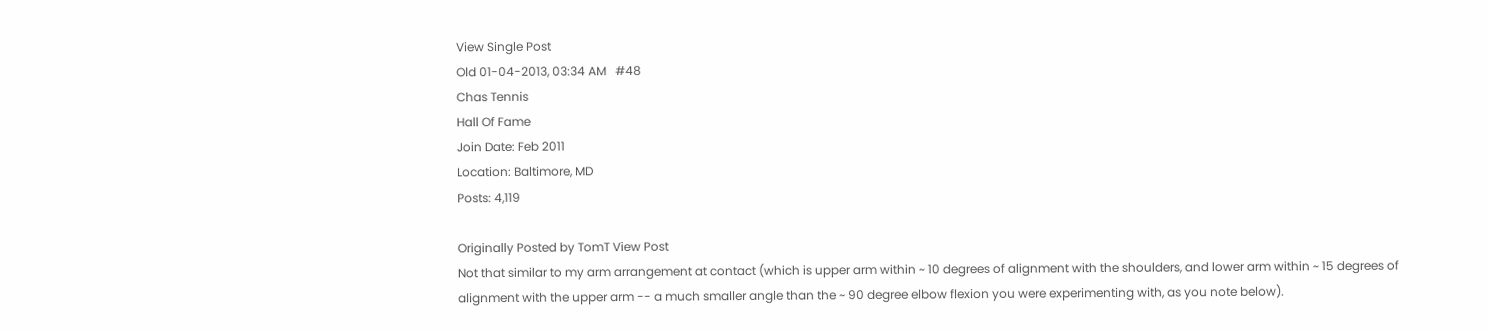View Single Post
Old 01-04-2013, 03:34 AM   #48
Chas Tennis
Hall Of Fame
Join Date: Feb 2011
Location: Baltimore, MD
Posts: 4,119

Originally Posted by TomT View Post
Not that similar to my arm arrangement at contact (which is upper arm within ~ 10 degrees of alignment with the shoulders, and lower arm within ~ 15 degrees of alignment with the upper arm -- a much smaller angle than the ~ 90 degree elbow flexion you were experimenting with, as you note below).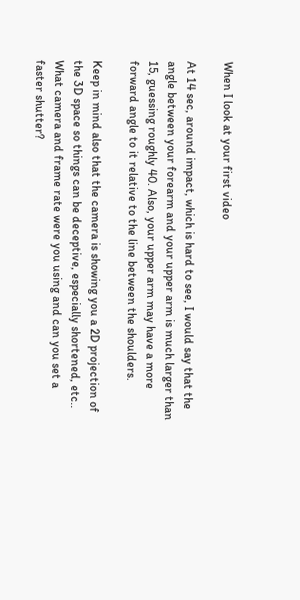When I look at your first video

At 14 sec, around impact, which is hard to see, I would say that the angle between your forearm and your upper arm is much larger than 15, guessing roughly 40. Also, your upper arm may have a more forward angle to it relative to the line between the shoulders.

Keep in mind also that the camera is showing you a 2D projection of the 3D space so things can be deceptive, especially shortened, etc.. What camera and frame rate were you using and can you set a faster shutter?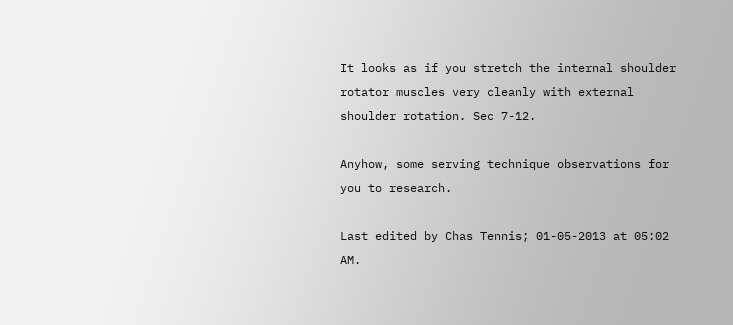It looks as if you stretch the internal shoulder rotator muscles very cleanly with external shoulder rotation. Sec 7-12.

Anyhow, some serving technique observations for you to research.

Last edited by Chas Tennis; 01-05-2013 at 05:02 AM.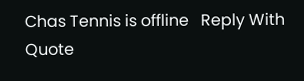Chas Tennis is offline   Reply With Quote